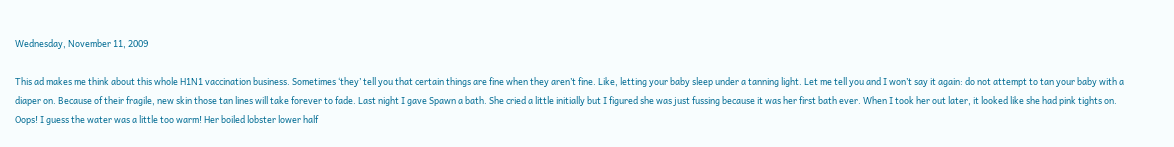Wednesday, November 11, 2009

This ad makes me think about this whole H1N1 vaccination business. Sometimes ‘they’ tell you that certain things are fine when they aren’t fine. Like, letting your baby sleep under a tanning light. Let me tell you and I won’t say it again: do not attempt to tan your baby with a diaper on. Because of their fragile, new skin those tan lines will take forever to fade. Last night I gave Spawn a bath. She cried a little initially but I figured she was just fussing because it was her first bath ever. When I took her out later, it looked like she had pink tights on. Oops! I guess the water was a little too warm! Her boiled lobster lower half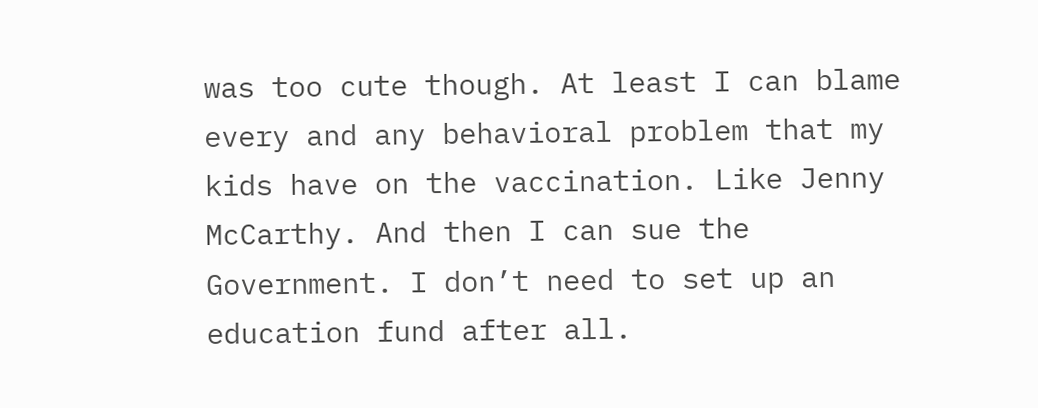was too cute though. At least I can blame every and any behavioral problem that my kids have on the vaccination. Like Jenny McCarthy. And then I can sue the Government. I don’t need to set up an education fund after all.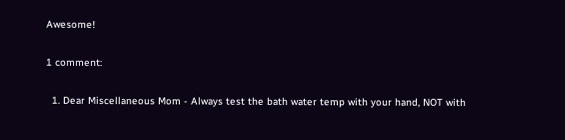Awesome!

1 comment:

  1. Dear Miscellaneous Mom - Always test the bath water temp with your hand, NOT with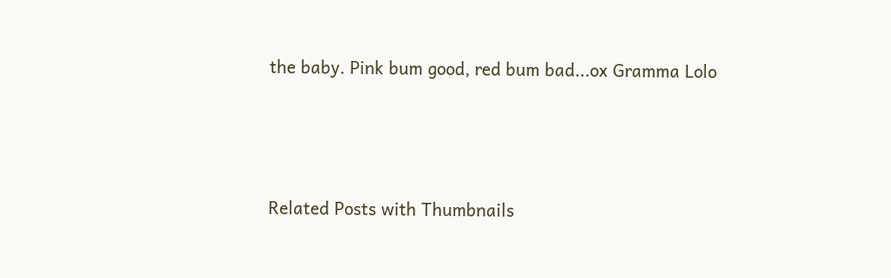the baby. Pink bum good, red bum bad...ox Gramma Lolo



Related Posts with Thumbnails